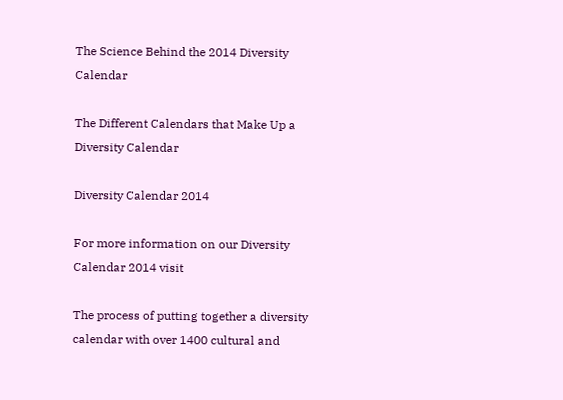The Science Behind the 2014 Diversity Calendar

The Different Calendars that Make Up a Diversity Calendar

Diversity Calendar 2014

For more information on our Diversity Calendar 2014 visit

The process of putting together a diversity calendar with over 1400 cultural and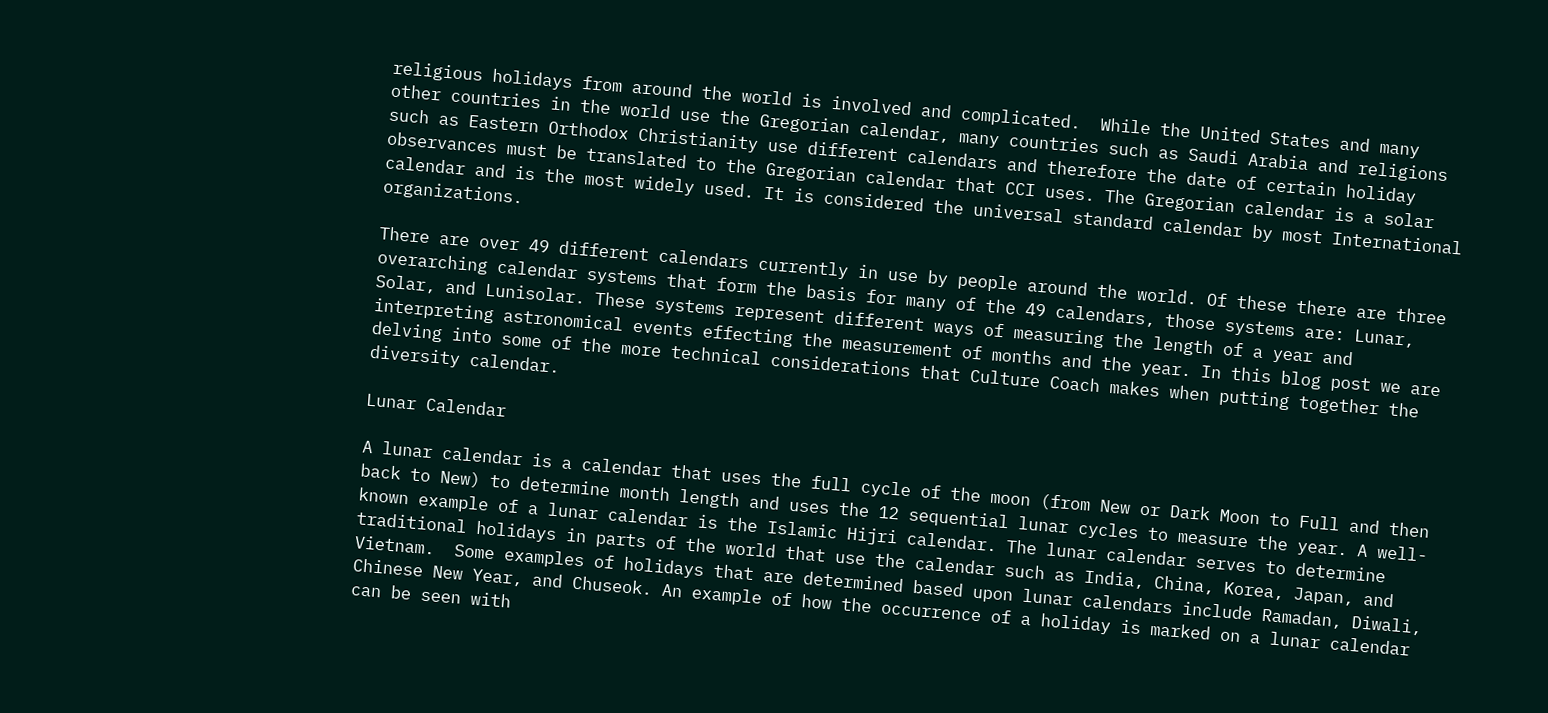religious holidays from around the world is involved and complicated.  While the United States and many other countries in the world use the Gregorian calendar, many countries such as Saudi Arabia and religions such as Eastern Orthodox Christianity use different calendars and therefore the date of certain holiday observances must be translated to the Gregorian calendar that CCI uses. The Gregorian calendar is a solar calendar and is the most widely used. It is considered the universal standard calendar by most International organizations.

There are over 49 different calendars currently in use by people around the world. Of these there are three overarching calendar systems that form the basis for many of the 49 calendars, those systems are: Lunar, Solar, and Lunisolar. These systems represent different ways of measuring the length of a year and interpreting astronomical events effecting the measurement of months and the year. In this blog post we are delving into some of the more technical considerations that Culture Coach makes when putting together the diversity calendar.

Lunar Calendar

A lunar calendar is a calendar that uses the full cycle of the moon (from New or Dark Moon to Full and then back to New) to determine month length and uses the 12 sequential lunar cycles to measure the year. A well-known example of a lunar calendar is the Islamic Hijri calendar. The lunar calendar serves to determine traditional holidays in parts of the world that use the calendar such as India, China, Korea, Japan, and Vietnam.  Some examples of holidays that are determined based upon lunar calendars include Ramadan, Diwali, Chinese New Year, and Chuseok. An example of how the occurrence of a holiday is marked on a lunar calendar can be seen with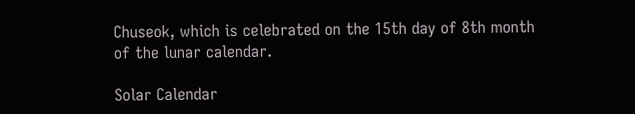Chuseok, which is celebrated on the 15th day of 8th month of the lunar calendar.

Solar Calendar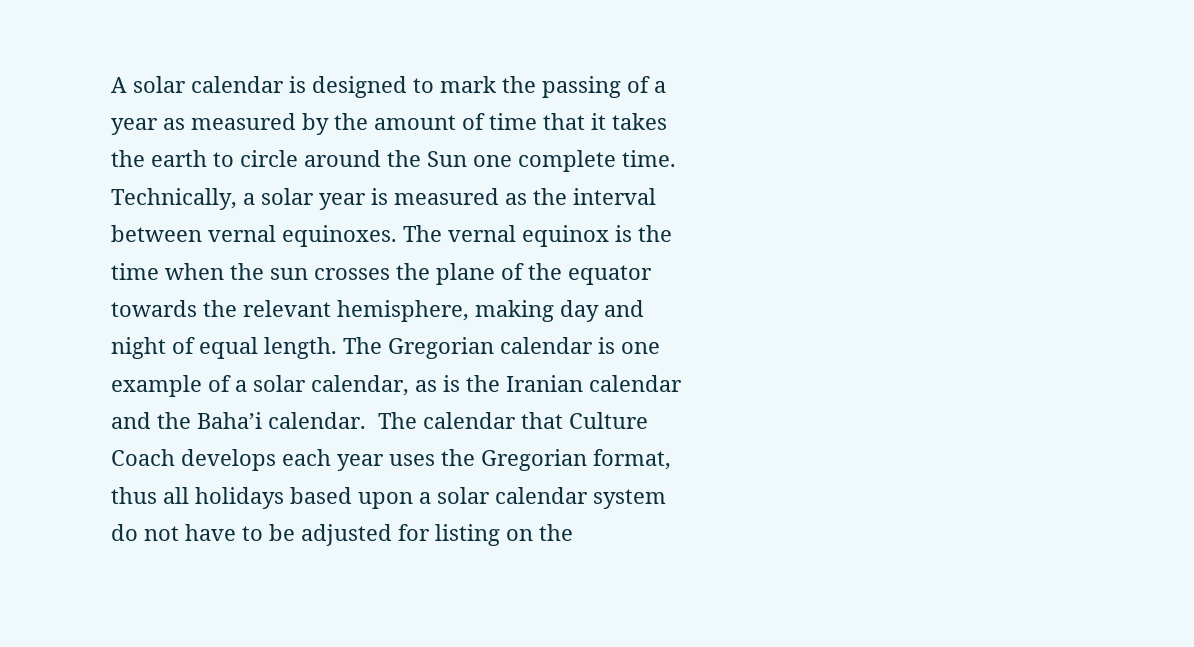A solar calendar is designed to mark the passing of a year as measured by the amount of time that it takes the earth to circle around the Sun one complete time. Technically, a solar year is measured as the interval between vernal equinoxes. The vernal equinox is the time when the sun crosses the plane of the equator towards the relevant hemisphere, making day and night of equal length. The Gregorian calendar is one example of a solar calendar, as is the Iranian calendar and the Baha’i calendar.  The calendar that Culture Coach develops each year uses the Gregorian format, thus all holidays based upon a solar calendar system do not have to be adjusted for listing on the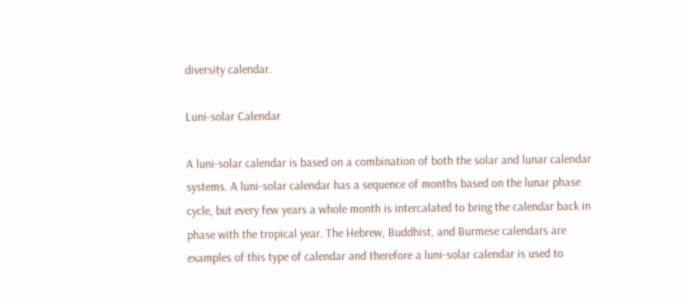diversity calendar.

Luni-solar Calendar

A luni-solar calendar is based on a combination of both the solar and lunar calendar systems. A luni-solar calendar has a sequence of months based on the lunar phase cycle, but every few years a whole month is intercalated to bring the calendar back in phase with the tropical year. The Hebrew, Buddhist, and Burmese calendars are examples of this type of calendar and therefore a luni-solar calendar is used to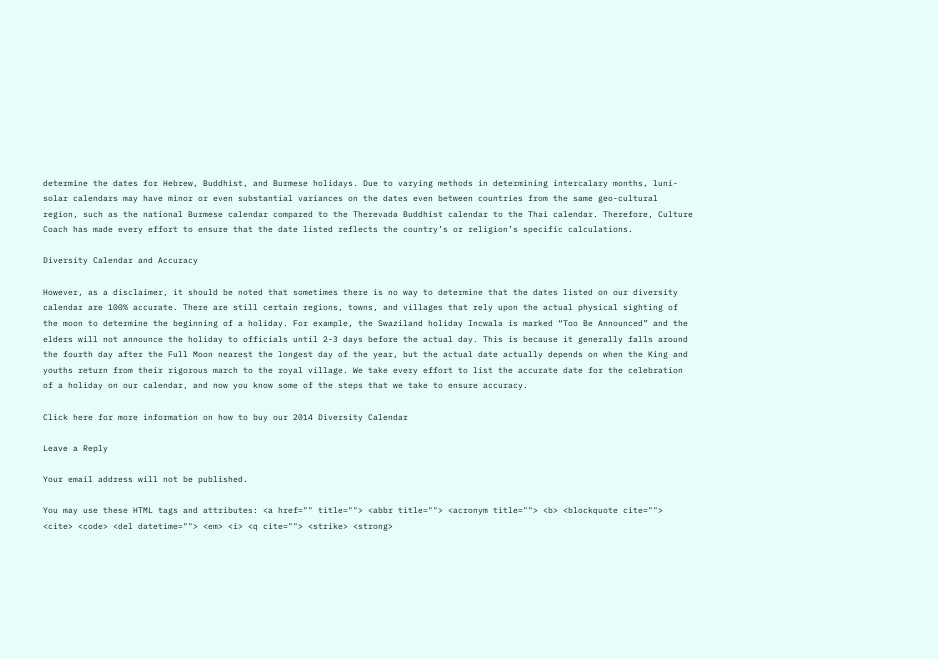determine the dates for Hebrew, Buddhist, and Burmese holidays. Due to varying methods in determining intercalary months, luni-solar calendars may have minor or even substantial variances on the dates even between countries from the same geo-cultural region, such as the national Burmese calendar compared to the Therevada Buddhist calendar to the Thai calendar. Therefore, Culture Coach has made every effort to ensure that the date listed reflects the country’s or religion’s specific calculations.

Diversity Calendar and Accuracy

However, as a disclaimer, it should be noted that sometimes there is no way to determine that the dates listed on our diversity calendar are 100% accurate. There are still certain regions, towns, and villages that rely upon the actual physical sighting of the moon to determine the beginning of a holiday. For example, the Swaziland holiday Incwala is marked “Too Be Announced” and the elders will not announce the holiday to officials until 2-3 days before the actual day. This is because it generally falls around the fourth day after the Full Moon nearest the longest day of the year, but the actual date actually depends on when the King and youths return from their rigorous march to the royal village. We take every effort to list the accurate date for the celebration of a holiday on our calendar, and now you know some of the steps that we take to ensure accuracy.

Click here for more information on how to buy our 2014 Diversity Calendar

Leave a Reply

Your email address will not be published.

You may use these HTML tags and attributes: <a href="" title=""> <abbr title=""> <acronym title=""> <b> <blockquote cite=""> <cite> <code> <del datetime=""> <em> <i> <q cite=""> <strike> <strong>